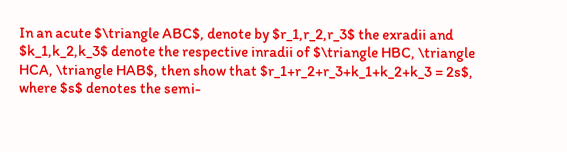In an acute $\triangle ABC$, denote by $r_1,r_2,r_3$ the exradii and $k_1,k_2,k_3$ denote the respective inradii of $\triangle HBC, \triangle HCA, \triangle HAB$, then show that $r_1+r_2+r_3+k_1+k_2+k_3 = 2s$, where $s$ denotes the semi-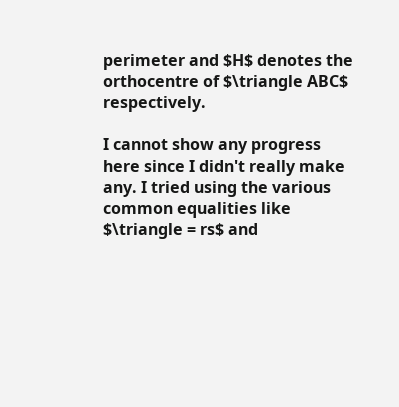perimeter and $H$ denotes the orthocentre of $\triangle ABC$ respectively.

I cannot show any progress here since I didn't really make any. I tried using the various common equalities like $\triangle = rs$ and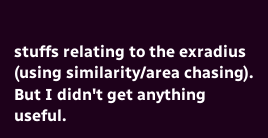stuffs relating to the exradius (using similarity/area chasing). But I didn't get anything useful.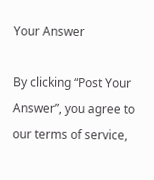Your Answer

By clicking “Post Your Answer”, you agree to our terms of service,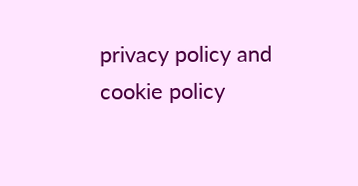privacy policy and cookie policy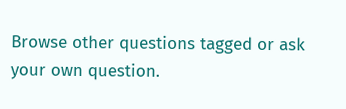Browse other questions tagged or ask your own question.